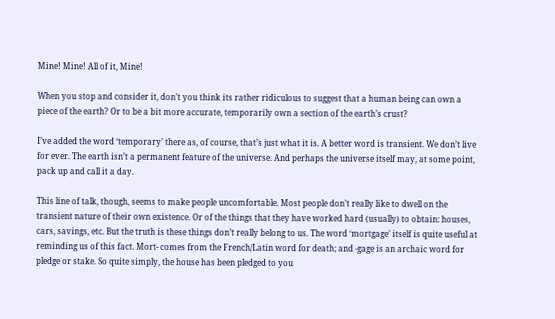Mine! Mine! All of it, Mine!

When you stop and consider it, don’t you think its rather ridiculous to suggest that a human being can own a piece of the earth? Or to be a bit more accurate, temporarily own a section of the earth’s crust?

I’ve added the word ‘temporary’ there as, of course, that’s just what it is. A better word is transient. We don’t live for ever. The earth isn’t a permanent feature of the universe. And perhaps the universe itself may, at some point, pack up and call it a day.

This line of talk, though, seems to make people uncomfortable. Most people don’t really like to dwell on the transient nature of their own existence. Or of the things that they have worked hard (usually) to obtain: houses, cars, savings, etc. But the truth is these things don’t really belong to us. The word ‘mortgage’ itself is quite useful at reminding us of this fact. Mort- comes from the French/Latin word for death; and -gage is an archaic word for pledge or stake. So quite simply, the house has been pledged to you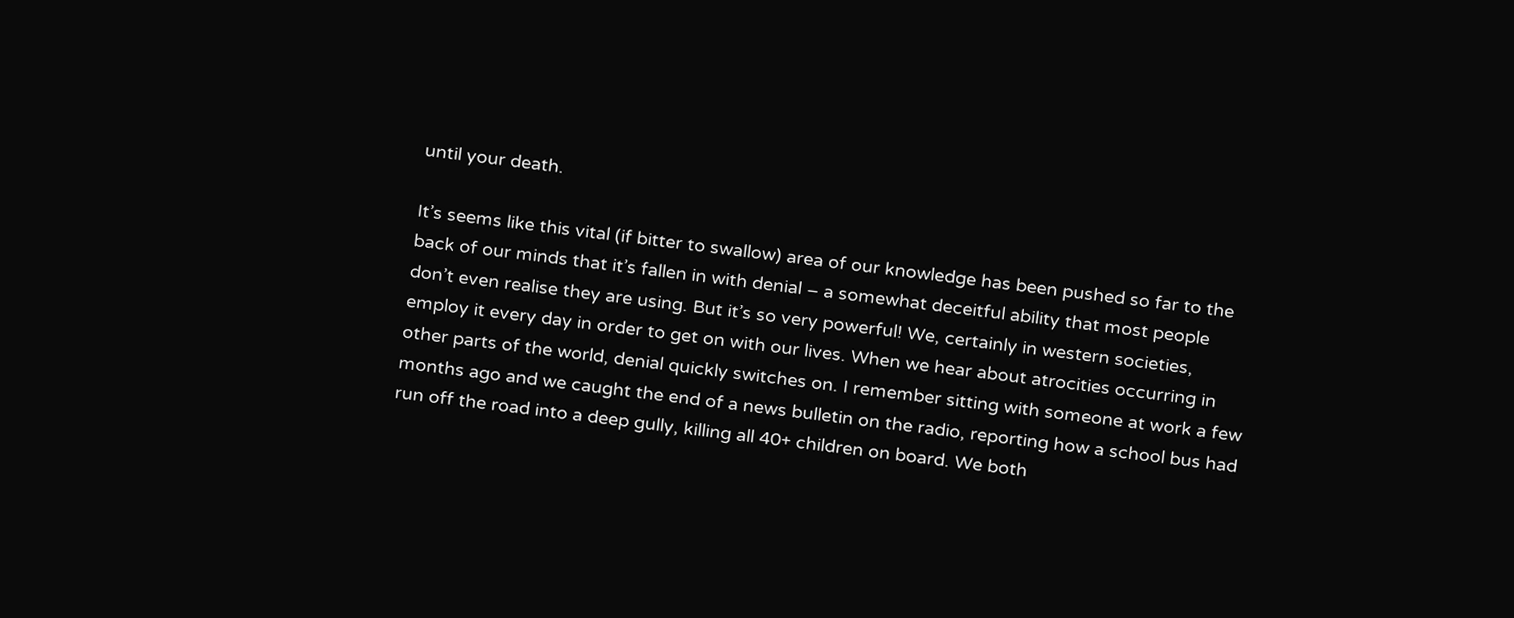until your death.

It’s seems like this vital (if bitter to swallow) area of our knowledge has been pushed so far to the back of our minds that it’s fallen in with denial – a somewhat deceitful ability that most people don’t even realise they are using. But it’s so very powerful! We, certainly in western societies, employ it every day in order to get on with our lives. When we hear about atrocities occurring in other parts of the world, denial quickly switches on. I remember sitting with someone at work a few months ago and we caught the end of a news bulletin on the radio, reporting how a school bus had run off the road into a deep gully, killing all 40+ children on board. We both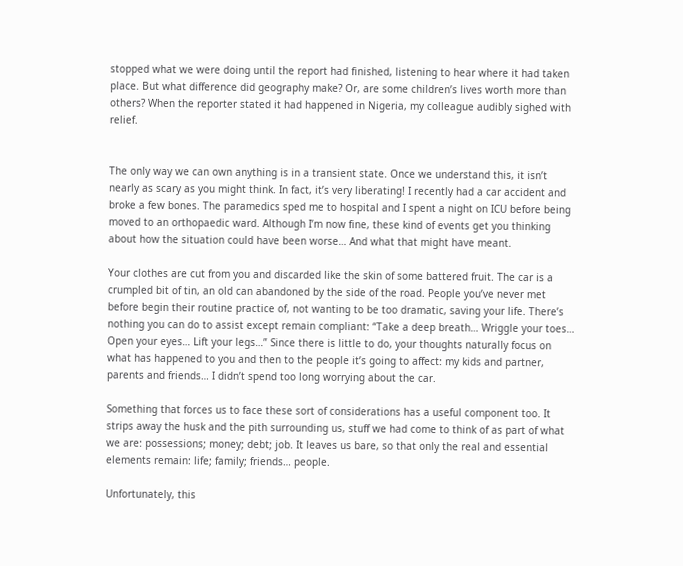stopped what we were doing until the report had finished, listening to hear where it had taken place. But what difference did geography make? Or, are some children’s lives worth more than others? When the reporter stated it had happened in Nigeria, my colleague audibly sighed with relief.


The only way we can own anything is in a transient state. Once we understand this, it isn’t nearly as scary as you might think. In fact, it’s very liberating! I recently had a car accident and broke a few bones. The paramedics sped me to hospital and I spent a night on ICU before being moved to an orthopaedic ward. Although I’m now fine, these kind of events get you thinking about how the situation could have been worse… And what that might have meant.

Your clothes are cut from you and discarded like the skin of some battered fruit. The car is a crumpled bit of tin, an old can abandoned by the side of the road. People you’ve never met before begin their routine practice of, not wanting to be too dramatic, saving your life. There’s nothing you can do to assist except remain compliant: “Take a deep breath… Wriggle your toes… Open your eyes… Lift your legs…” Since there is little to do, your thoughts naturally focus on what has happened to you and then to the people it’s going to affect: my kids and partner, parents and friends… I didn’t spend too long worrying about the car.

Something that forces us to face these sort of considerations has a useful component too. It strips away the husk and the pith surrounding us, stuff we had come to think of as part of what we are: possessions; money; debt; job. It leaves us bare, so that only the real and essential elements remain: life; family; friends… people.

Unfortunately, this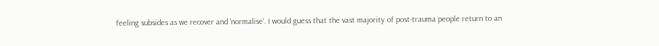feeling subsides as we recover and ‘normalise’. I would guess that the vast majority of post-trauma people return to an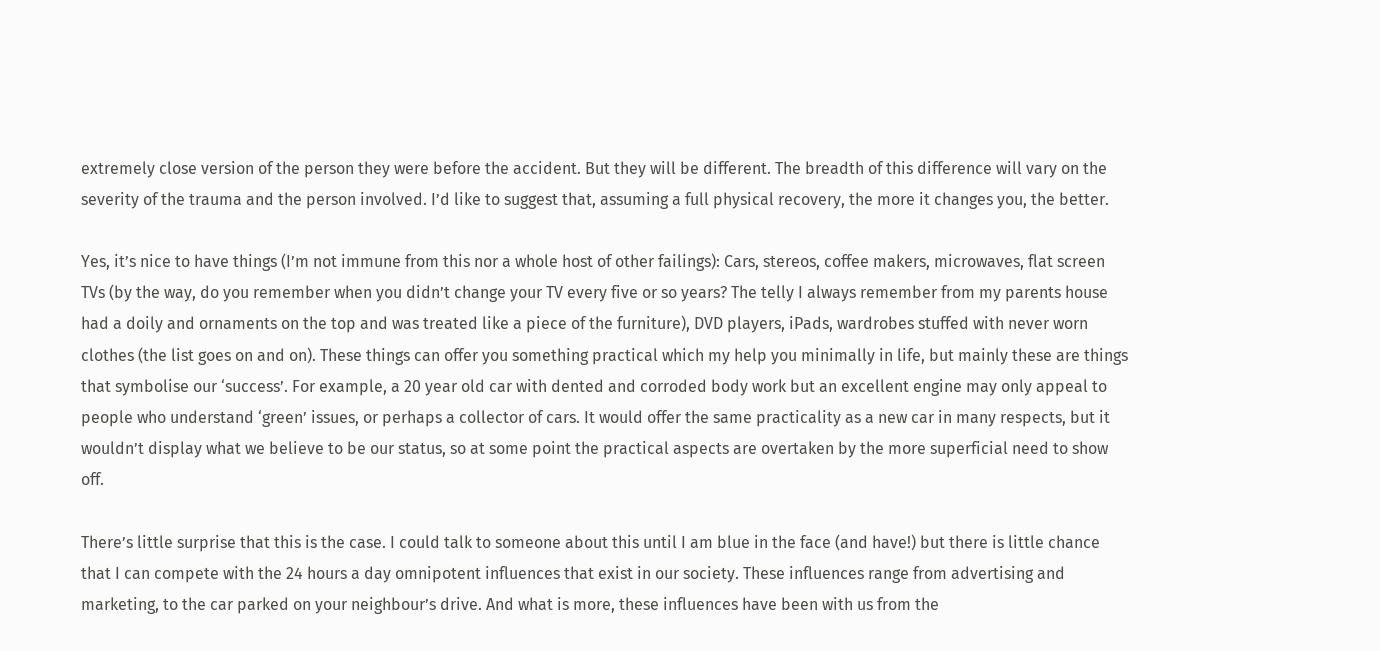extremely close version of the person they were before the accident. But they will be different. The breadth of this difference will vary on the severity of the trauma and the person involved. I’d like to suggest that, assuming a full physical recovery, the more it changes you, the better.

Yes, it’s nice to have things (I’m not immune from this nor a whole host of other failings): Cars, stereos, coffee makers, microwaves, flat screen TVs (by the way, do you remember when you didn’t change your TV every five or so years? The telly I always remember from my parents house had a doily and ornaments on the top and was treated like a piece of the furniture), DVD players, iPads, wardrobes stuffed with never worn clothes (the list goes on and on). These things can offer you something practical which my help you minimally in life, but mainly these are things that symbolise our ‘success’. For example, a 20 year old car with dented and corroded body work but an excellent engine may only appeal to people who understand ‘green’ issues, or perhaps a collector of cars. It would offer the same practicality as a new car in many respects, but it wouldn’t display what we believe to be our status, so at some point the practical aspects are overtaken by the more superficial need to show off.

There’s little surprise that this is the case. I could talk to someone about this until I am blue in the face (and have!) but there is little chance that I can compete with the 24 hours a day omnipotent influences that exist in our society. These influences range from advertising and marketing, to the car parked on your neighbour’s drive. And what is more, these influences have been with us from the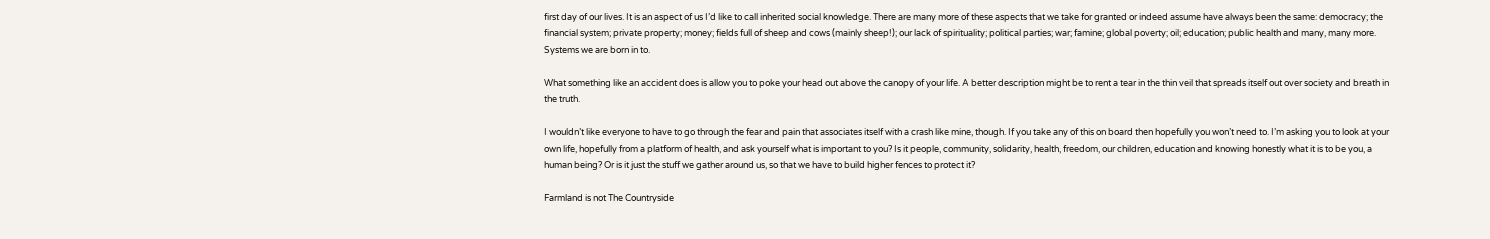first day of our lives. It is an aspect of us I’d like to call inherited social knowledge. There are many more of these aspects that we take for granted or indeed assume have always been the same: democracy; the financial system; private property; money; fields full of sheep and cows (mainly sheep!); our lack of spirituality; political parties; war; famine; global poverty; oil; education; public health and many, many more. Systems we are born in to.

What something like an accident does is allow you to poke your head out above the canopy of your life. A better description might be to rent a tear in the thin veil that spreads itself out over society and breath in the truth.

I wouldn’t like everyone to have to go through the fear and pain that associates itself with a crash like mine, though. If you take any of this on board then hopefully you won’t need to. I’m asking you to look at your own life, hopefully from a platform of health, and ask yourself what is important to you? Is it people, community, solidarity, health, freedom, our children, education and knowing honestly what it is to be you, a human being? Or is it just the stuff we gather around us, so that we have to build higher fences to protect it?

Farmland is not The Countryside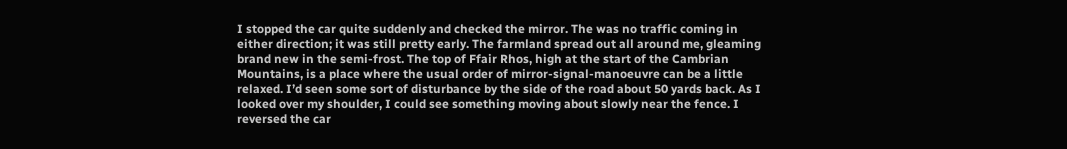I stopped the car quite suddenly and checked the mirror. The was no traffic coming in either direction; it was still pretty early. The farmland spread out all around me, gleaming brand new in the semi-frost. The top of Ffair Rhos, high at the start of the Cambrian Mountains, is a place where the usual order of mirror-signal-manoeuvre can be a little relaxed. I’d seen some sort of disturbance by the side of the road about 50 yards back. As I looked over my shoulder, I could see something moving about slowly near the fence. I reversed the car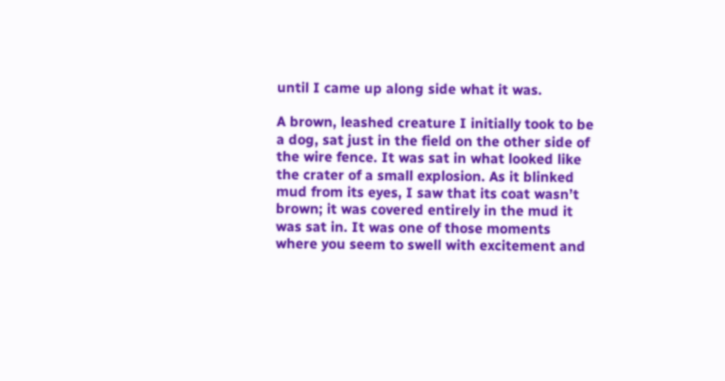until I came up along side what it was.

A brown, leashed creature I initially took to be a dog, sat just in the field on the other side of the wire fence. It was sat in what looked like the crater of a small explosion. As it blinked mud from its eyes, I saw that its coat wasn’t brown; it was covered entirely in the mud it was sat in. It was one of those moments where you seem to swell with excitement and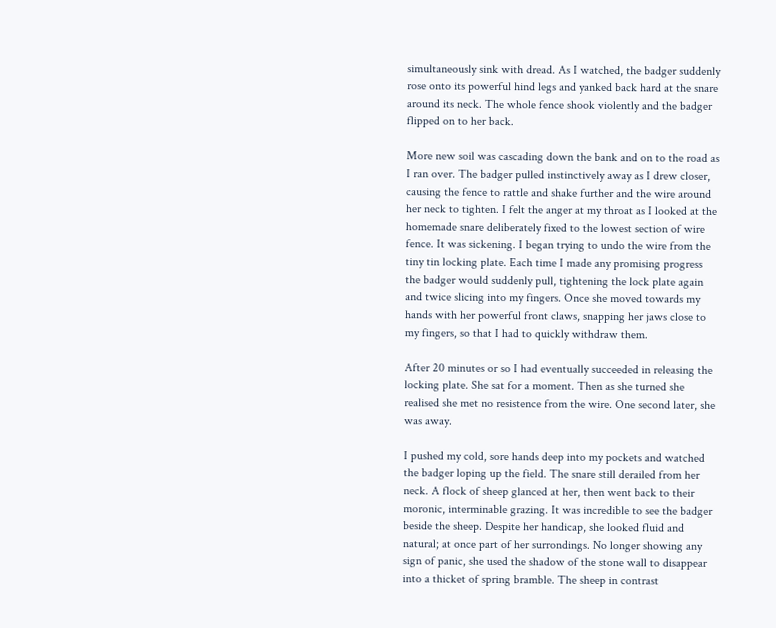simultaneously sink with dread. As I watched, the badger suddenly rose onto its powerful hind legs and yanked back hard at the snare around its neck. The whole fence shook violently and the badger flipped on to her back.

More new soil was cascading down the bank and on to the road as I ran over. The badger pulled instinctively away as I drew closer, causing the fence to rattle and shake further and the wire around her neck to tighten. I felt the anger at my throat as I looked at the homemade snare deliberately fixed to the lowest section of wire fence. It was sickening. I began trying to undo the wire from the tiny tin locking plate. Each time I made any promising progress the badger would suddenly pull, tightening the lock plate again and twice slicing into my fingers. Once she moved towards my hands with her powerful front claws, snapping her jaws close to my fingers, so that I had to quickly withdraw them.

After 20 minutes or so I had eventually succeeded in releasing the locking plate. She sat for a moment. Then as she turned she realised she met no resistence from the wire. One second later, she was away.

I pushed my cold, sore hands deep into my pockets and watched the badger loping up the field. The snare still derailed from her neck. A flock of sheep glanced at her, then went back to their moronic, interminable grazing. It was incredible to see the badger beside the sheep. Despite her handicap, she looked fluid and natural; at once part of her surrondings. No longer showing any sign of panic, she used the shadow of the stone wall to disappear into a thicket of spring bramble. The sheep in contrast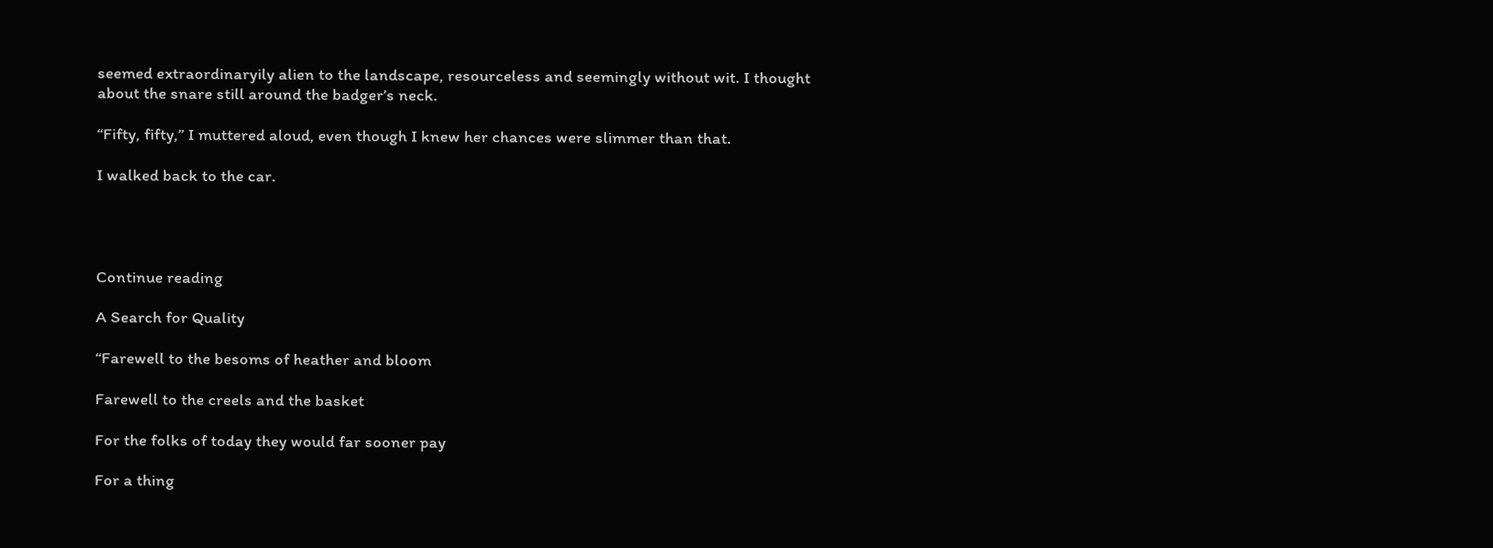seemed extraordinaryily alien to the landscape, resourceless and seemingly without wit. I thought about the snare still around the badger’s neck.

“Fifty, fifty,” I muttered aloud, even though I knew her chances were slimmer than that.

I walked back to the car.




Continue reading

A Search for Quality

“Farewell to the besoms of heather and bloom

Farewell to the creels and the basket

For the folks of today they would far sooner pay

For a thing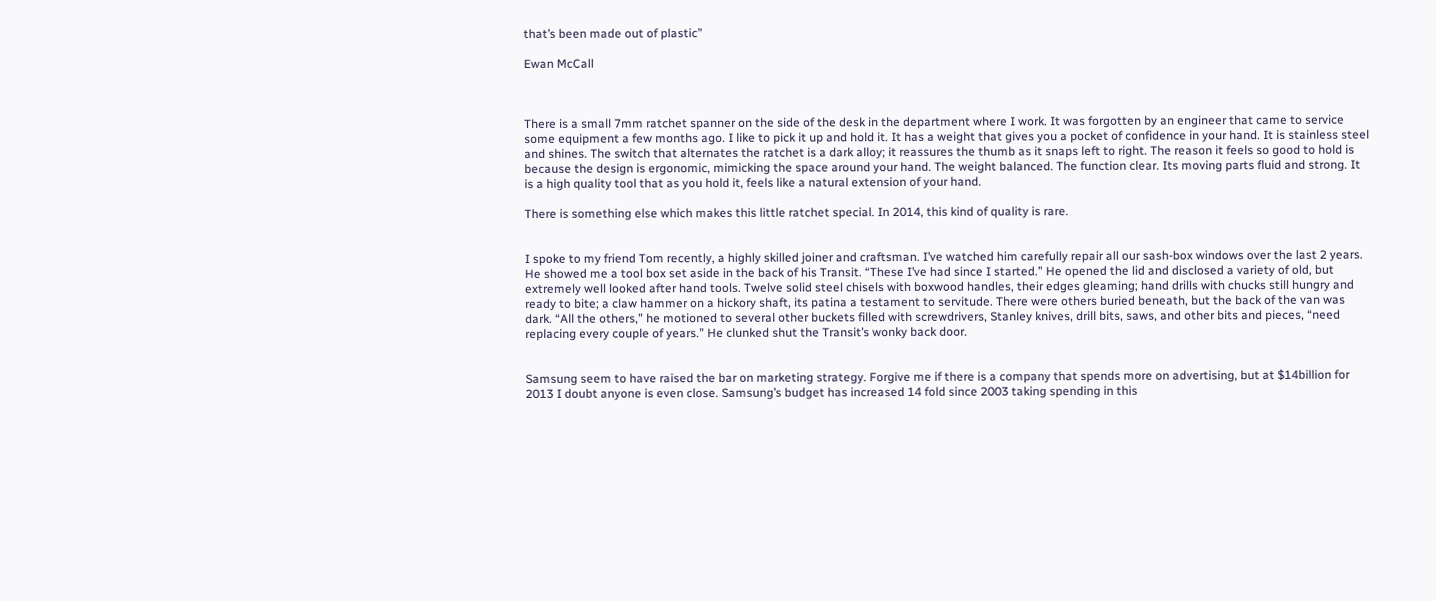that’s been made out of plastic”

Ewan McCall



There is a small 7mm ratchet spanner on the side of the desk in the department where I work. It was forgotten by an engineer that came to service some equipment a few months ago. I like to pick it up and hold it. It has a weight that gives you a pocket of confidence in your hand. It is stainless steel and shines. The switch that alternates the ratchet is a dark alloy; it reassures the thumb as it snaps left to right. The reason it feels so good to hold is because the design is ergonomic, mimicking the space around your hand. The weight balanced. The function clear. Its moving parts fluid and strong. It is a high quality tool that as you hold it, feels like a natural extension of your hand.

There is something else which makes this little ratchet special. In 2014, this kind of quality is rare.


I spoke to my friend Tom recently, a highly skilled joiner and craftsman. I’ve watched him carefully repair all our sash-box windows over the last 2 years. He showed me a tool box set aside in the back of his Transit. “These I’ve had since I started.” He opened the lid and disclosed a variety of old, but extremely well looked after hand tools. Twelve solid steel chisels with boxwood handles, their edges gleaming; hand drills with chucks still hungry and ready to bite; a claw hammer on a hickory shaft, its patina a testament to servitude. There were others buried beneath, but the back of the van was dark. “All the others,” he motioned to several other buckets filled with screwdrivers, Stanley knives, drill bits, saws, and other bits and pieces, “need replacing every couple of years.” He clunked shut the Transit’s wonky back door.


Samsung seem to have raised the bar on marketing strategy. Forgive me if there is a company that spends more on advertising, but at $14billion for 2013 I doubt anyone is even close. Samsung’s budget has increased 14 fold since 2003 taking spending in this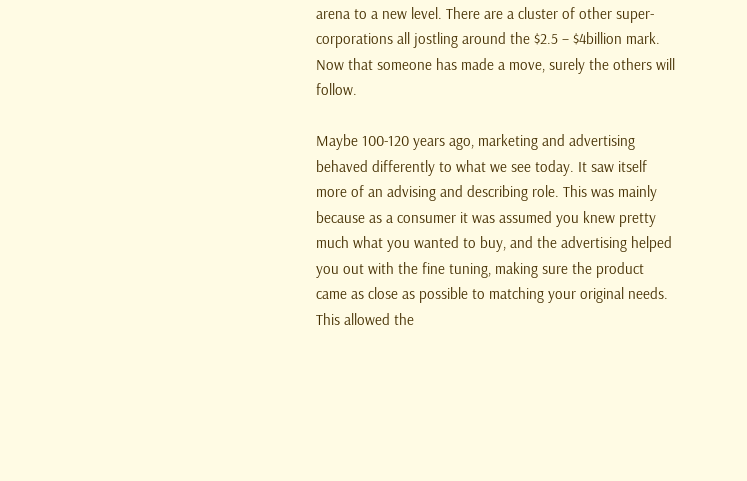arena to a new level. There are a cluster of other super-corporations all jostling around the $2.5 – $4billion mark. Now that someone has made a move, surely the others will follow.

Maybe 100-120 years ago, marketing and advertising behaved differently to what we see today. It saw itself more of an advising and describing role. This was mainly because as a consumer it was assumed you knew pretty much what you wanted to buy, and the advertising helped you out with the fine tuning, making sure the product came as close as possible to matching your original needs. This allowed the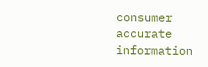consumer accurate information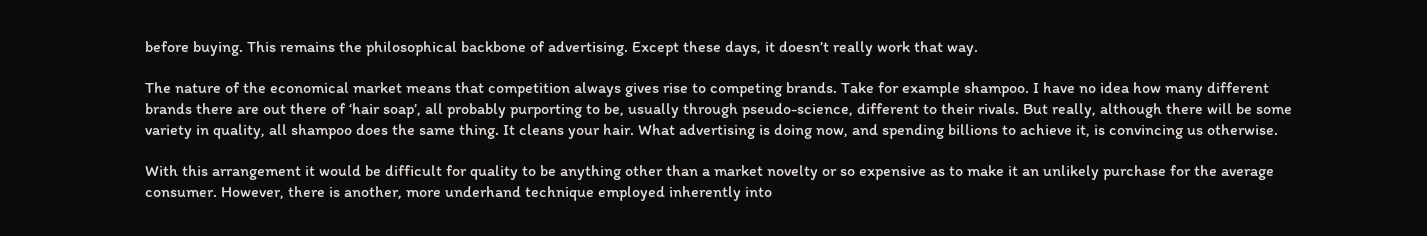before buying. This remains the philosophical backbone of advertising. Except these days, it doesn’t really work that way.

The nature of the economical market means that competition always gives rise to competing brands. Take for example shampoo. I have no idea how many different brands there are out there of ‘hair soap’, all probably purporting to be, usually through pseudo-science, different to their rivals. But really, although there will be some variety in quality, all shampoo does the same thing. It cleans your hair. What advertising is doing now, and spending billions to achieve it, is convincing us otherwise.

With this arrangement it would be difficult for quality to be anything other than a market novelty or so expensive as to make it an unlikely purchase for the average consumer. However, there is another, more underhand technique employed inherently into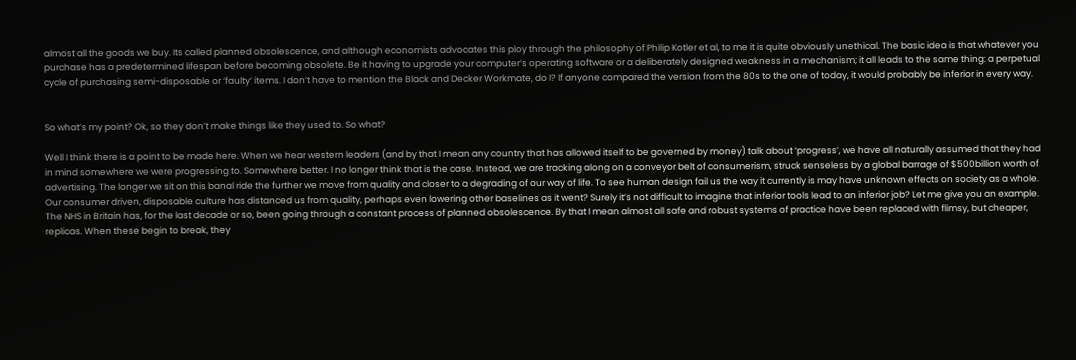almost all the goods we buy. Its called planned obsolescence, and although economists advocates this ploy through the philosophy of Philip Kotler et al, to me it is quite obviously unethical. The basic idea is that whatever you purchase has a predetermined lifespan before becoming obsolete. Be it having to upgrade your computer’s operating software or a deliberately designed weakness in a mechanism; it all leads to the same thing: a perpetual cycle of purchasing semi-disposable or ‘faulty’ items. I don’t have to mention the Black and Decker Workmate, do I? If anyone compared the version from the 80s to the one of today, it would probably be inferior in every way.


So what’s my point? Ok, so they don’t make things like they used to. So what?

Well I think there is a point to be made here. When we hear western leaders (and by that I mean any country that has allowed itself to be governed by money) talk about ‘progress’, we have all naturally assumed that they had in mind somewhere we were progressing to. Somewhere better. I no longer think that is the case. Instead, we are tracking along on a conveyor belt of consumerism, struck senseless by a global barrage of $500billion worth of advertising. The longer we sit on this banal ride the further we move from quality and closer to a degrading of our way of life. To see human design fail us the way it currently is may have unknown effects on society as a whole. Our consumer driven, disposable culture has distanced us from quality, perhaps even lowering other baselines as it went? Surely it’s not difficult to imagine that inferior tools lead to an inferior job? Let me give you an example. The NHS in Britain has, for the last decade or so, been going through a constant process of planned obsolescence. By that I mean almost all safe and robust systems of practice have been replaced with flimsy, but cheaper, replicas. When these begin to break, they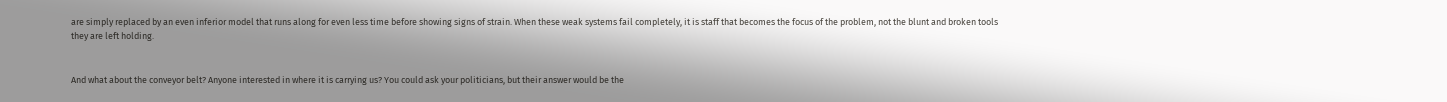are simply replaced by an even inferior model that runs along for even less time before showing signs of strain. When these weak systems fail completely, it is staff that becomes the focus of the problem, not the blunt and broken tools they are left holding.


And what about the conveyor belt? Anyone interested in where it is carrying us? You could ask your politicians, but their answer would be the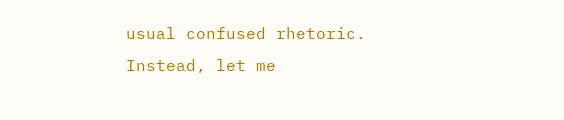usual confused rhetoric. Instead, let me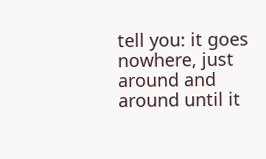tell you: it goes nowhere, just around and around until it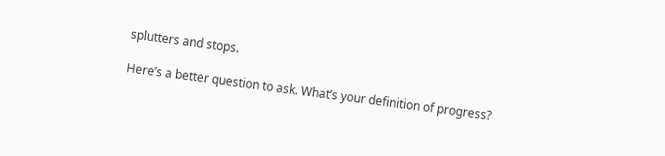splutters and stops.

Here’s a better question to ask. What’s your definition of progress?